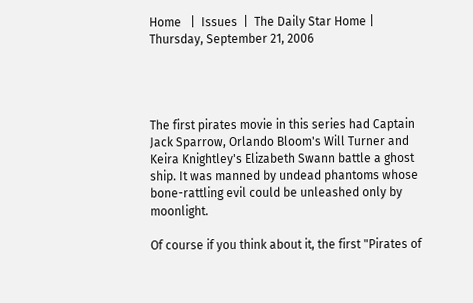Home   |  Issues  |  The Daily Star Home | Thursday, September 21, 2006




The first pirates movie in this series had Captain Jack Sparrow, Orlando Bloom's Will Turner and Keira Knightley's Elizabeth Swann battle a ghost ship. It was manned by undead phantoms whose bone-rattling evil could be unleashed only by moonlight.

Of course if you think about it, the first "Pirates of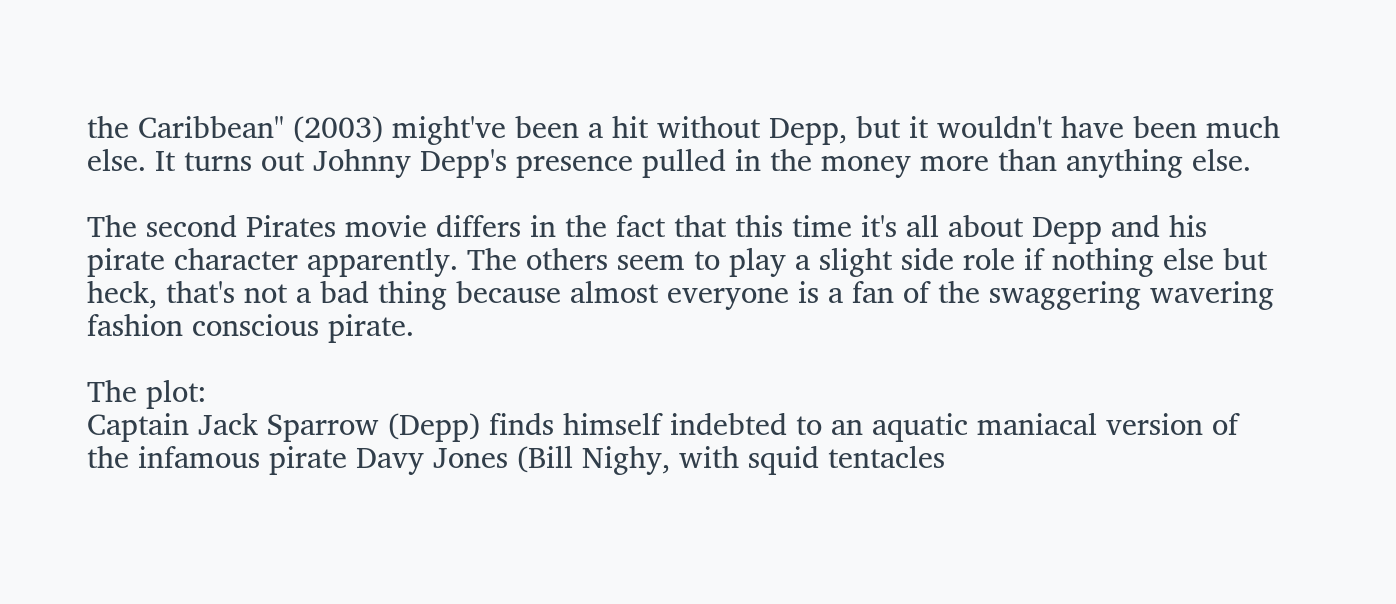the Caribbean" (2003) might've been a hit without Depp, but it wouldn't have been much else. It turns out Johnny Depp's presence pulled in the money more than anything else.

The second Pirates movie differs in the fact that this time it's all about Depp and his pirate character apparently. The others seem to play a slight side role if nothing else but heck, that's not a bad thing because almost everyone is a fan of the swaggering wavering fashion conscious pirate.

The plot:
Captain Jack Sparrow (Depp) finds himself indebted to an aquatic maniacal version of the infamous pirate Davy Jones (Bill Nighy, with squid tentacles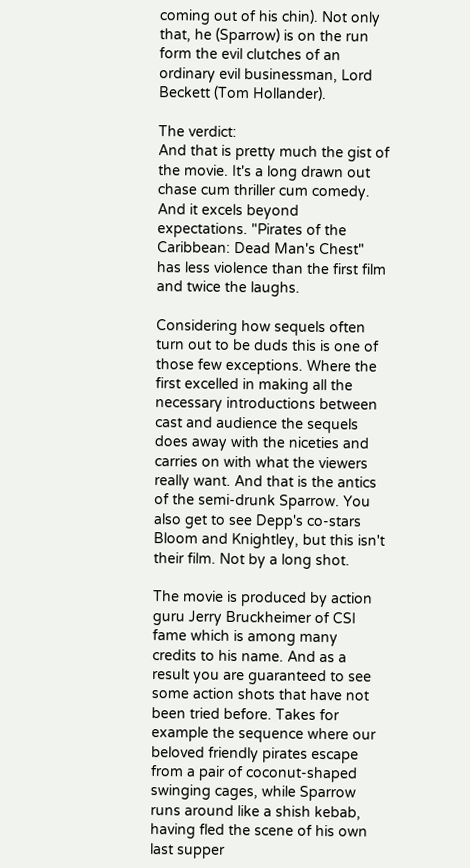coming out of his chin). Not only that, he (Sparrow) is on the run form the evil clutches of an ordinary evil businessman, Lord Beckett (Tom Hollander).

The verdict:
And that is pretty much the gist of the movie. It's a long drawn out chase cum thriller cum comedy. And it excels beyond expectations. "Pirates of the Caribbean: Dead Man's Chest" has less violence than the first film and twice the laughs.

Considering how sequels often turn out to be duds this is one of those few exceptions. Where the first excelled in making all the necessary introductions between cast and audience the sequels does away with the niceties and carries on with what the viewers really want. And that is the antics of the semi-drunk Sparrow. You also get to see Depp's co-stars Bloom and Knightley, but this isn't their film. Not by a long shot.

The movie is produced by action guru Jerry Bruckheimer of CSI fame which is among many credits to his name. And as a result you are guaranteed to see some action shots that have not been tried before. Takes for example the sequence where our beloved friendly pirates escape from a pair of coconut-shaped swinging cages, while Sparrow runs around like a shish kebab, having fled the scene of his own last supper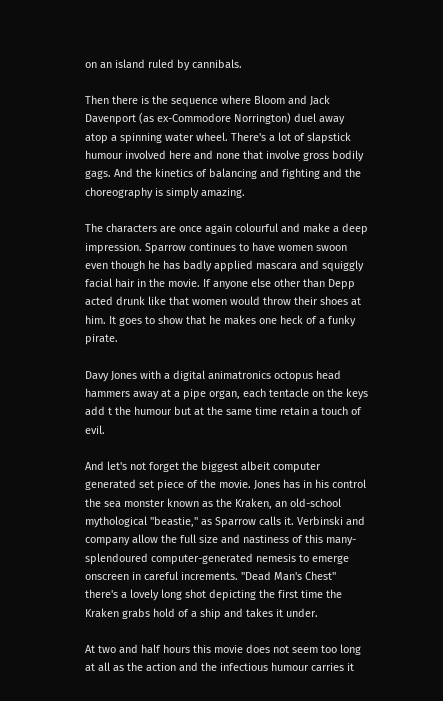on an island ruled by cannibals.

Then there is the sequence where Bloom and Jack Davenport (as ex-Commodore Norrington) duel away atop a spinning water wheel. There's a lot of slapstick humour involved here and none that involve gross bodily gags. And the kinetics of balancing and fighting and the choreography is simply amazing.

The characters are once again colourful and make a deep impression. Sparrow continues to have women swoon even though he has badly applied mascara and squiggly facial hair in the movie. If anyone else other than Depp acted drunk like that women would throw their shoes at him. It goes to show that he makes one heck of a funky pirate.

Davy Jones with a digital animatronics octopus head hammers away at a pipe organ, each tentacle on the keys add t the humour but at the same time retain a touch of evil.

And let's not forget the biggest albeit computer generated set piece of the movie. Jones has in his control the sea monster known as the Kraken, an old-school mythological "beastie," as Sparrow calls it. Verbinski and company allow the full size and nastiness of this many-splendoured computer-generated nemesis to emerge onscreen in careful increments. "Dead Man's Chest" there's a lovely long shot depicting the first time the Kraken grabs hold of a ship and takes it under.

At two and half hours this movie does not seem too long at all as the action and the infectious humour carries it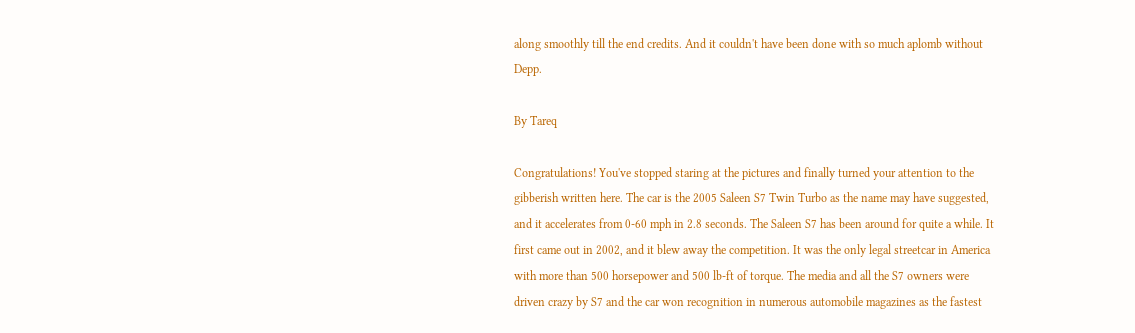along smoothly till the end credits. And it couldn't have been done with so much aplomb without Depp.

By Tareq

Congratulations! You've stopped staring at the pictures and finally turned your attention to the gibberish written here. The car is the 2005 Saleen S7 Twin Turbo as the name may have suggested, and it accelerates from 0-60 mph in 2.8 seconds. The Saleen S7 has been around for quite a while. It first came out in 2002, and it blew away the competition. It was the only legal streetcar in America with more than 500 horsepower and 500 lb-ft of torque. The media and all the S7 owners were driven crazy by S7 and the car won recognition in numerous automobile magazines as the fastest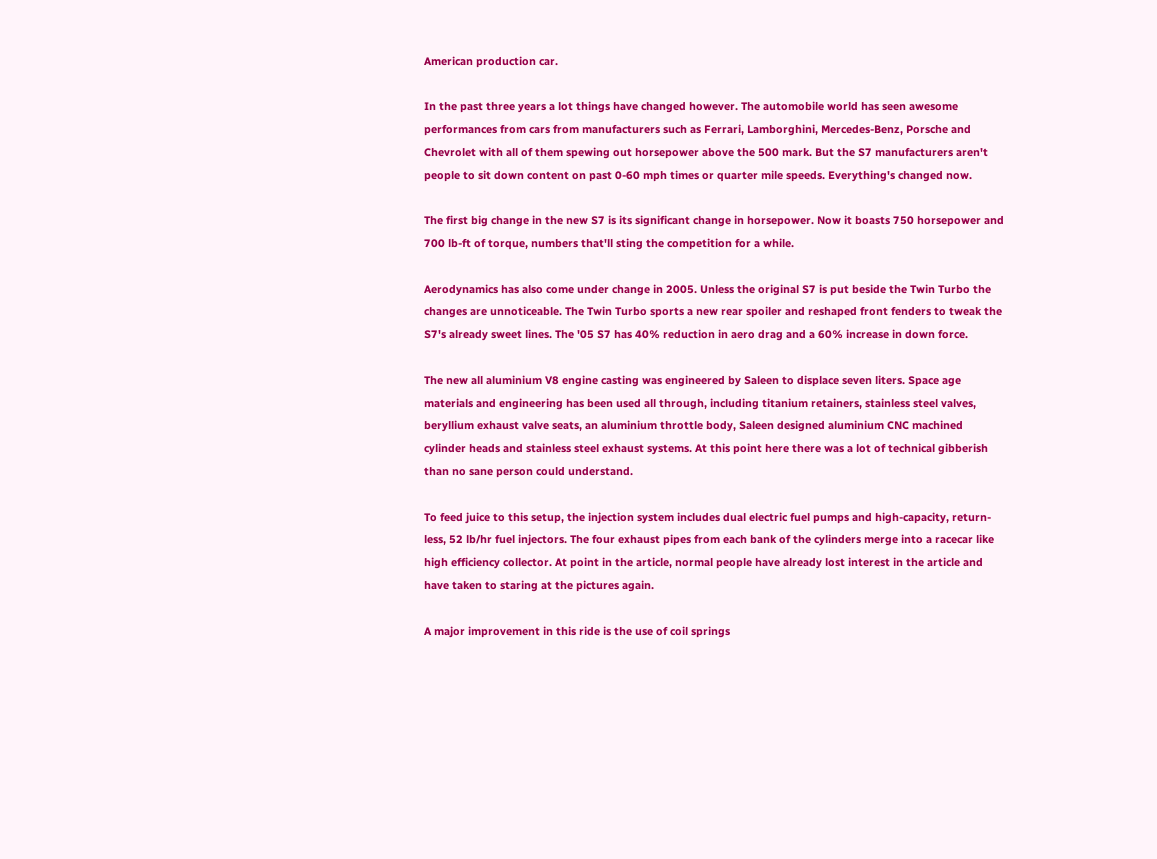American production car.

In the past three years a lot things have changed however. The automobile world has seen awesome performances from cars from manufacturers such as Ferrari, Lamborghini, Mercedes-Benz, Porsche and Chevrolet with all of them spewing out horsepower above the 500 mark. But the S7 manufacturers aren't people to sit down content on past 0-60 mph times or quarter mile speeds. Everything's changed now.

The first big change in the new S7 is its significant change in horsepower. Now it boasts 750 horsepower and 700 lb-ft of torque, numbers that'll sting the competition for a while.

Aerodynamics has also come under change in 2005. Unless the original S7 is put beside the Twin Turbo the changes are unnoticeable. The Twin Turbo sports a new rear spoiler and reshaped front fenders to tweak the S7's already sweet lines. The '05 S7 has 40% reduction in aero drag and a 60% increase in down force.

The new all aluminium V8 engine casting was engineered by Saleen to displace seven liters. Space age materials and engineering has been used all through, including titanium retainers, stainless steel valves, beryllium exhaust valve seats, an aluminium throttle body, Saleen designed aluminium CNC machined cylinder heads and stainless steel exhaust systems. At this point here there was a lot of technical gibberish than no sane person could understand.

To feed juice to this setup, the injection system includes dual electric fuel pumps and high-capacity, return-less, 52 lb/hr fuel injectors. The four exhaust pipes from each bank of the cylinders merge into a racecar like high efficiency collector. At point in the article, normal people have already lost interest in the article and have taken to staring at the pictures again.

A major improvement in this ride is the use of coil springs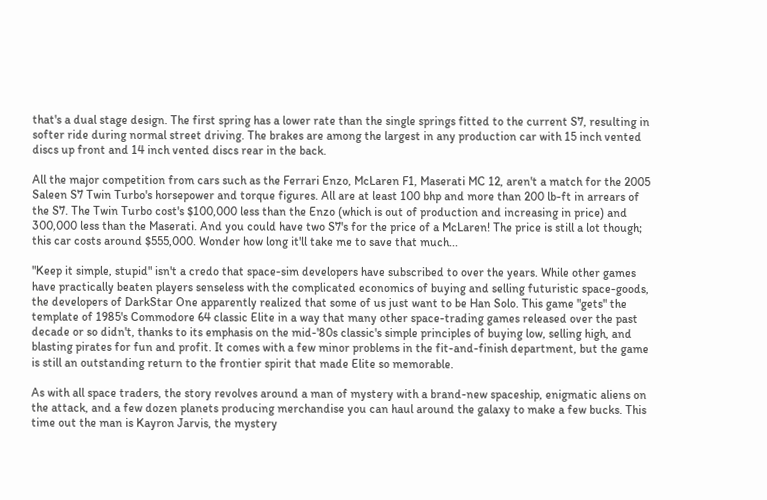that's a dual stage design. The first spring has a lower rate than the single springs fitted to the current S7, resulting in softer ride during normal street driving. The brakes are among the largest in any production car with 15 inch vented discs up front and 14 inch vented discs rear in the back.

All the major competition from cars such as the Ferrari Enzo, McLaren F1, Maserati MC 12, aren't a match for the 2005 Saleen S7 Twin Turbo's horsepower and torque figures. All are at least 100 bhp and more than 200 lb-ft in arrears of the S7. The Twin Turbo cost's $100,000 less than the Enzo (which is out of production and increasing in price) and 300,000 less than the Maserati. And you could have two S7's for the price of a McLaren! The price is still a lot though; this car costs around $555,000. Wonder how long it'll take me to save that much...

"Keep it simple, stupid" isn't a credo that space-sim developers have subscribed to over the years. While other games have practically beaten players senseless with the complicated economics of buying and selling futuristic space-goods, the developers of DarkStar One apparently realized that some of us just want to be Han Solo. This game "gets" the template of 1985's Commodore 64 classic Elite in a way that many other space-trading games released over the past decade or so didn't, thanks to its emphasis on the mid-'80s classic's simple principles of buying low, selling high, and blasting pirates for fun and profit. It comes with a few minor problems in the fit-and-finish department, but the game is still an outstanding return to the frontier spirit that made Elite so memorable.

As with all space traders, the story revolves around a man of mystery with a brand-new spaceship, enigmatic aliens on the attack, and a few dozen planets producing merchandise you can haul around the galaxy to make a few bucks. This time out the man is Kayron Jarvis, the mystery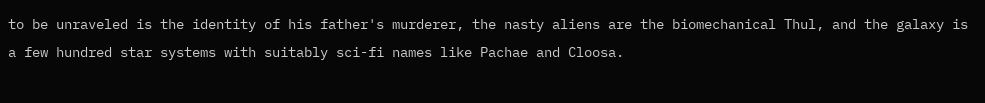to be unraveled is the identity of his father's murderer, the nasty aliens are the biomechanical Thul, and the galaxy is a few hundred star systems with suitably sci-fi names like Pachae and Cloosa.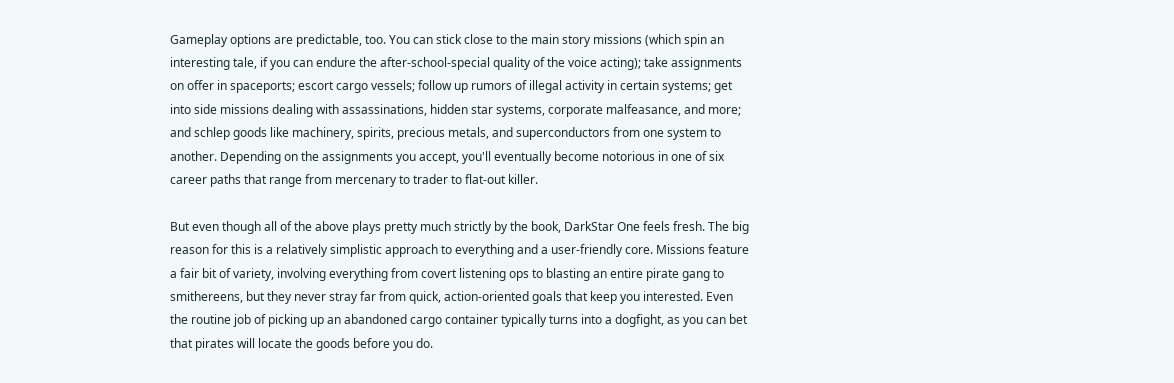Gameplay options are predictable, too. You can stick close to the main story missions (which spin an interesting tale, if you can endure the after-school-special quality of the voice acting); take assignments on offer in spaceports; escort cargo vessels; follow up rumors of illegal activity in certain systems; get into side missions dealing with assassinations, hidden star systems, corporate malfeasance, and more; and schlep goods like machinery, spirits, precious metals, and superconductors from one system to another. Depending on the assignments you accept, you'll eventually become notorious in one of six career paths that range from mercenary to trader to flat-out killer.

But even though all of the above plays pretty much strictly by the book, DarkStar One feels fresh. The big reason for this is a relatively simplistic approach to everything and a user-friendly core. Missions feature a fair bit of variety, involving everything from covert listening ops to blasting an entire pirate gang to smithereens, but they never stray far from quick, action-oriented goals that keep you interested. Even the routine job of picking up an abandoned cargo container typically turns into a dogfight, as you can bet that pirates will locate the goods before you do.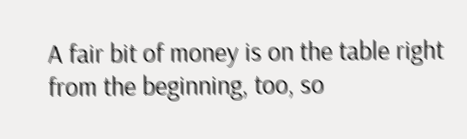A fair bit of money is on the table right from the beginning, too, so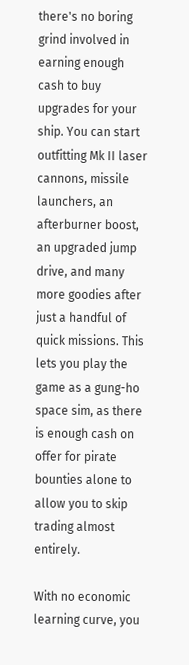there's no boring grind involved in earning enough cash to buy upgrades for your ship. You can start outfitting Mk II laser cannons, missile launchers, an afterburner boost, an upgraded jump drive, and many more goodies after just a handful of quick missions. This lets you play the game as a gung-ho space sim, as there is enough cash on offer for pirate bounties alone to allow you to skip trading almost entirely.

With no economic learning curve, you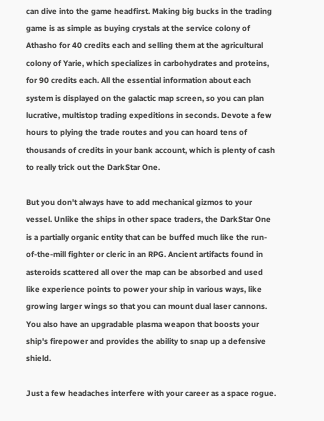can dive into the game headfirst. Making big bucks in the trading game is as simple as buying crystals at the service colony of Athasho for 40 credits each and selling them at the agricultural colony of Yarie, which specializes in carbohydrates and proteins, for 90 credits each. All the essential information about each system is displayed on the galactic map screen, so you can plan lucrative, multistop trading expeditions in seconds. Devote a few hours to plying the trade routes and you can hoard tens of thousands of credits in your bank account, which is plenty of cash to really trick out the DarkStar One.

But you don't always have to add mechanical gizmos to your vessel. Unlike the ships in other space traders, the DarkStar One is a partially organic entity that can be buffed much like the run-of-the-mill fighter or cleric in an RPG. Ancient artifacts found in asteroids scattered all over the map can be absorbed and used like experience points to power your ship in various ways, like growing larger wings so that you can mount dual laser cannons. You also have an upgradable plasma weapon that boosts your ship's firepower and provides the ability to snap up a defensive shield.

Just a few headaches interfere with your career as a space rogue.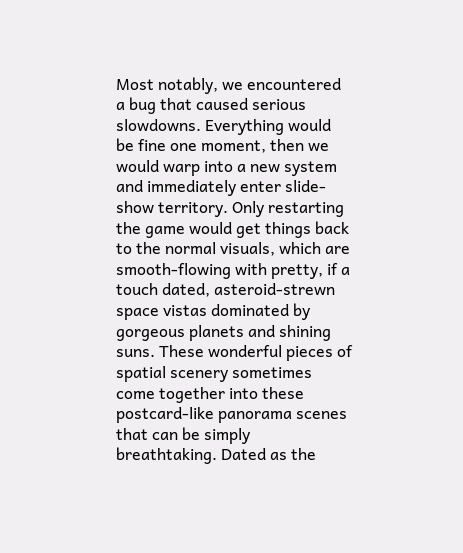Most notably, we encountered a bug that caused serious slowdowns. Everything would be fine one moment, then we would warp into a new system and immediately enter slide-show territory. Only restarting the game would get things back to the normal visuals, which are smooth-flowing with pretty, if a touch dated, asteroid-strewn space vistas dominated by gorgeous planets and shining suns. These wonderful pieces of spatial scenery sometimes come together into these postcard-like panorama scenes that can be simply breathtaking. Dated as the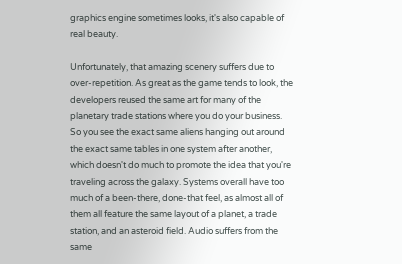graphics engine sometimes looks, it's also capable of real beauty.

Unfortunately, that amazing scenery suffers due to over-repetition. As great as the game tends to look, the developers reused the same art for many of the planetary trade stations where you do your business. So you see the exact same aliens hanging out around the exact same tables in one system after another, which doesn't do much to promote the idea that you're traveling across the galaxy. Systems overall have too much of a been-there, done-that feel, as almost all of them all feature the same layout of a planet, a trade station, and an asteroid field. Audio suffers from the same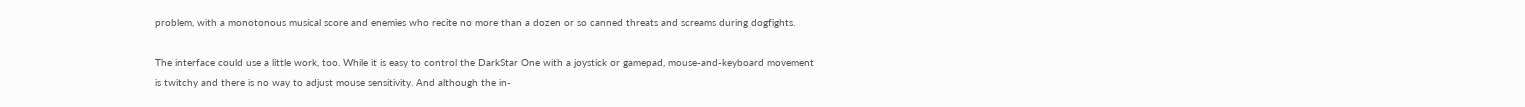problem, with a monotonous musical score and enemies who recite no more than a dozen or so canned threats and screams during dogfights.

The interface could use a little work, too. While it is easy to control the DarkStar One with a joystick or gamepad, mouse-and-keyboard movement is twitchy and there is no way to adjust mouse sensitivity. And although the in-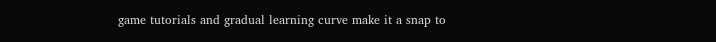game tutorials and gradual learning curve make it a snap to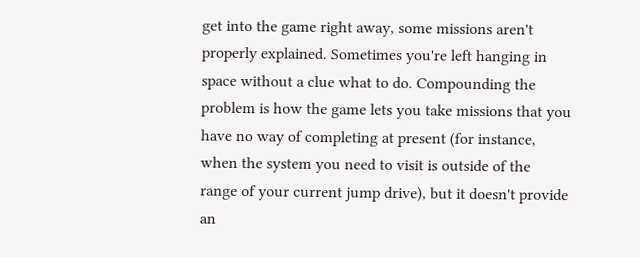get into the game right away, some missions aren't properly explained. Sometimes you're left hanging in space without a clue what to do. Compounding the problem is how the game lets you take missions that you have no way of completing at present (for instance, when the system you need to visit is outside of the range of your current jump drive), but it doesn't provide an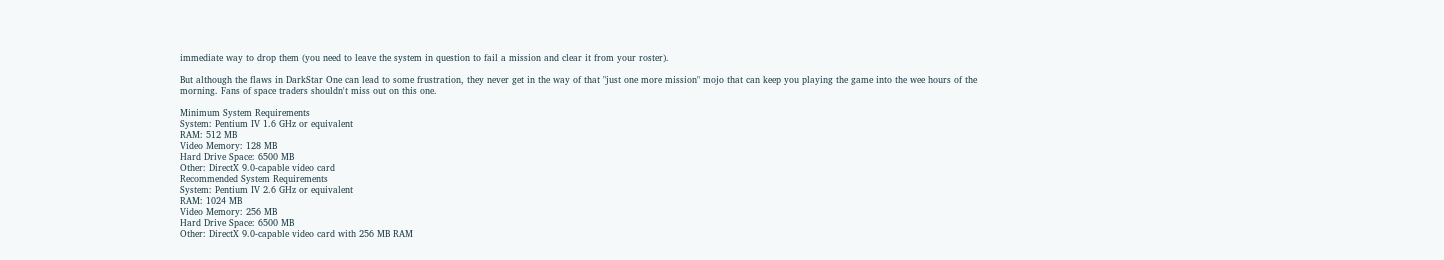immediate way to drop them (you need to leave the system in question to fail a mission and clear it from your roster).

But although the flaws in DarkStar One can lead to some frustration, they never get in the way of that "just one more mission" mojo that can keep you playing the game into the wee hours of the morning. Fans of space traders shouldn't miss out on this one.

Minimum System Requirements
System: Pentium IV 1.6 GHz or equivalent
RAM: 512 MB
Video Memory: 128 MB
Hard Drive Space: 6500 MB
Other: DirectX 9.0-capable video card
Recommended System Requirements
System: Pentium IV 2.6 GHz or equivalent
RAM: 1024 MB
Video Memory: 256 MB
Hard Drive Space: 6500 MB
Other: DirectX 9.0-capable video card with 256 MB RAM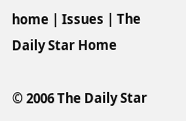home | Issues | The Daily Star Home

© 2006 The Daily Star